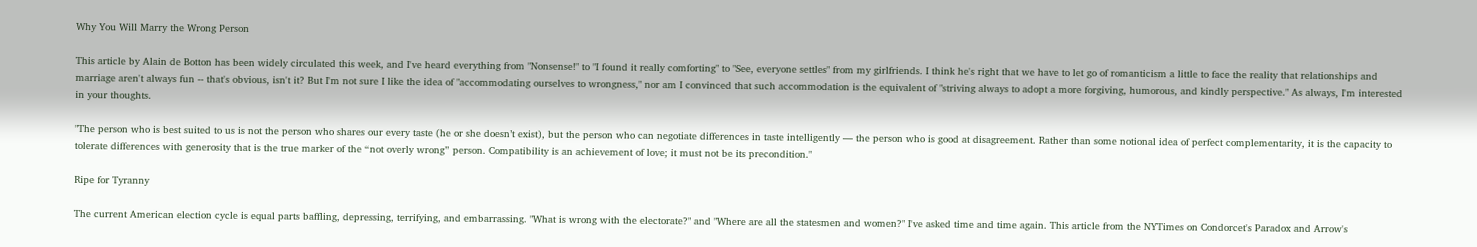Why You Will Marry the Wrong Person

This article by Alain de Botton has been widely circulated this week, and I've heard everything from "Nonsense!" to "I found it really comforting" to "See, everyone settles" from my girlfriends. I think he's right that we have to let go of romanticism a little to face the reality that relationships and marriage aren't always fun -- that's obvious, isn't it? But I'm not sure I like the idea of "accommodating ourselves to wrongness," nor am I convinced that such accommodation is the equivalent of "striving always to adopt a more forgiving, humorous, and kindly perspective." As always, I'm interested in your thoughts.

"The person who is best suited to us is not the person who shares our every taste (he or she doesn’t exist), but the person who can negotiate differences in taste intelligently — the person who is good at disagreement. Rather than some notional idea of perfect complementarity, it is the capacity to tolerate differences with generosity that is the true marker of the “not overly wrong” person. Compatibility is an achievement of love; it must not be its precondition."

Ripe for Tyranny

The current American election cycle is equal parts baffling, depressing, terrifying, and embarrassing. "What is wrong with the electorate?" and "Where are all the statesmen and women?" I've asked time and time again. This article from the NYTimes on Condorcet's Paradox and Arrow's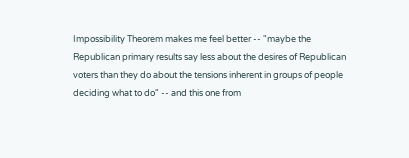Impossibility Theorem makes me feel better -- "maybe the Republican primary results say less about the desires of Republican voters than they do about the tensions inherent in groups of people deciding what to do" -- and this one from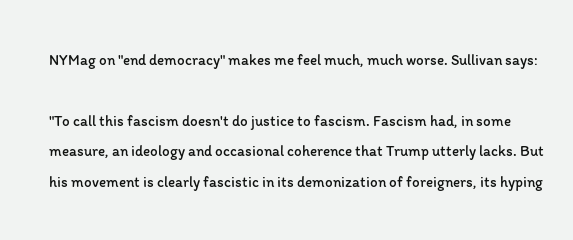NYMag on "end democracy" makes me feel much, much worse. Sullivan says:

"To call this fascism doesn't do justice to fascism. Fascism had, in some measure, an ideology and occasional coherence that Trump utterly lacks. But his movement is clearly fascistic in its demonization of foreigners, its hyping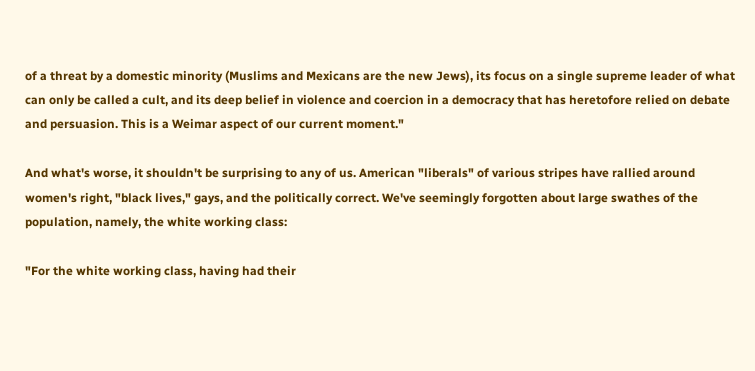of a threat by a domestic minority (Muslims and Mexicans are the new Jews), its focus on a single supreme leader of what can only be called a cult, and its deep belief in violence and coercion in a democracy that has heretofore relied on debate and persuasion. This is a Weimar aspect of our current moment."

And what's worse, it shouldn't be surprising to any of us. American "liberals" of various stripes have rallied around women's right, "black lives," gays, and the politically correct. We've seemingly forgotten about large swathes of the population, namely, the white working class:

"For the white working class, having had their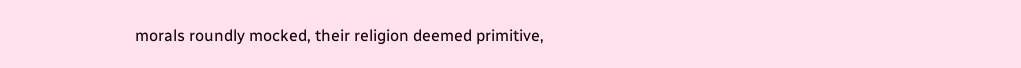morals roundly mocked, their religion deemed primitive,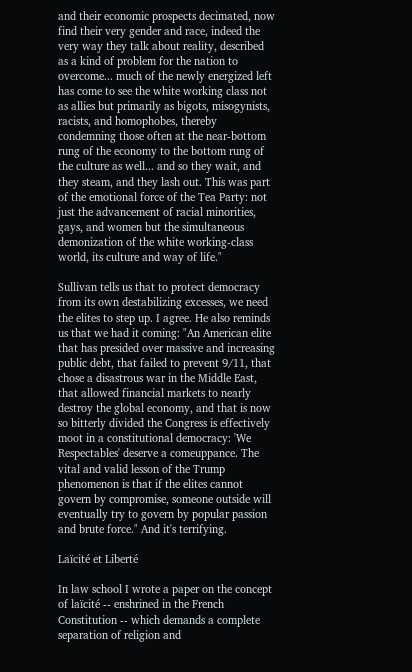and their economic prospects decimated, now find their very gender and race, indeed the very way they talk about reality, described as a kind of problem for the nation to overcome... much of the newly energized left has come to see the white working class not as allies but primarily as bigots, misogynists, racists, and homophobes, thereby condemning those often at the near-bottom rung of the economy to the bottom rung of the culture as well... and so they wait, and they steam, and they lash out. This was part of the emotional force of the Tea Party: not just the advancement of racial minorities, gays, and women but the simultaneous demonization of the white working-class world, its culture and way of life."

Sullivan tells us that to protect democracy from its own destabilizing excesses, we need the elites to step up. I agree. He also reminds us that we had it coming: "An American elite that has presided over massive and increasing public debt, that failed to prevent 9/11, that chose a disastrous war in the Middle East, that allowed financial markets to nearly destroy the global economy, and that is now so bitterly divided the Congress is effectively moot in a constitutional democracy: 'We Respectables' deserve a comeuppance. The vital and valid lesson of the Trump phenomenon is that if the elites cannot govern by compromise, someone outside will eventually try to govern by popular passion and brute force." And it's terrifying.

Laïcité et Liberté

In law school I wrote a paper on the concept of laïcité -- enshrined in the French Constitution -- which demands a complete separation of religion and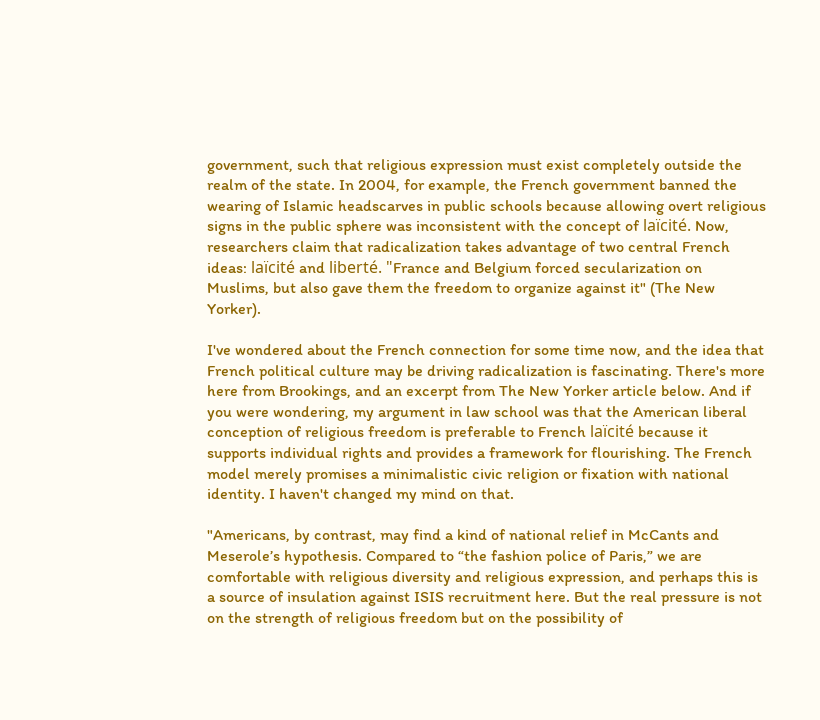government, such that religious expression must exist completely outside the realm of the state. In 2004, for example, the French government banned the wearing of Islamic headscarves in public schools because allowing overt religious signs in the public sphere was inconsistent with the concept of laïcité. Now, researchers claim that radicalization takes advantage of two central French ideas: laïcité and liberté. "France and Belgium forced secularization on Muslims, but also gave them the freedom to organize against it" (The New Yorker).

I've wondered about the French connection for some time now, and the idea that French political culture may be driving radicalization is fascinating. There's more here from Brookings, and an excerpt from The New Yorker article below. And if you were wondering, my argument in law school was that the American liberal conception of religious freedom is preferable to French laïcité because it supports individual rights and provides a framework for flourishing. The French model merely promises a minimalistic civic religion or fixation with national identity. I haven't changed my mind on that.

"Americans, by contrast, may find a kind of national relief in McCants and Meserole’s hypothesis. Compared to “the fashion police of Paris,” we are comfortable with religious diversity and religious expression, and perhaps this is a source of insulation against ISIS recruitment here. But the real pressure is not on the strength of religious freedom but on the possibility of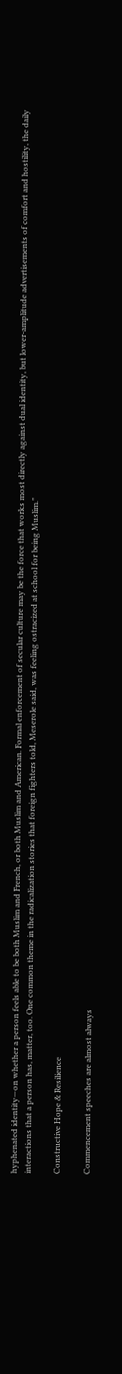hyphenated identity—on whether a person feels able to be both Muslim and French, or both Muslim and American. Formal enforcement of secular culture may be the force that works most directly against dual identity, but lower-amplitude advertisements of comfort and hostility, the daily interactions that a person has, matter, too. One common theme in the radicalization stories that foreign fighters told, Meserole said, was feeling ostracized at school for being Muslim."

Constructive Hope & Resilience

Commencement speeches are almost always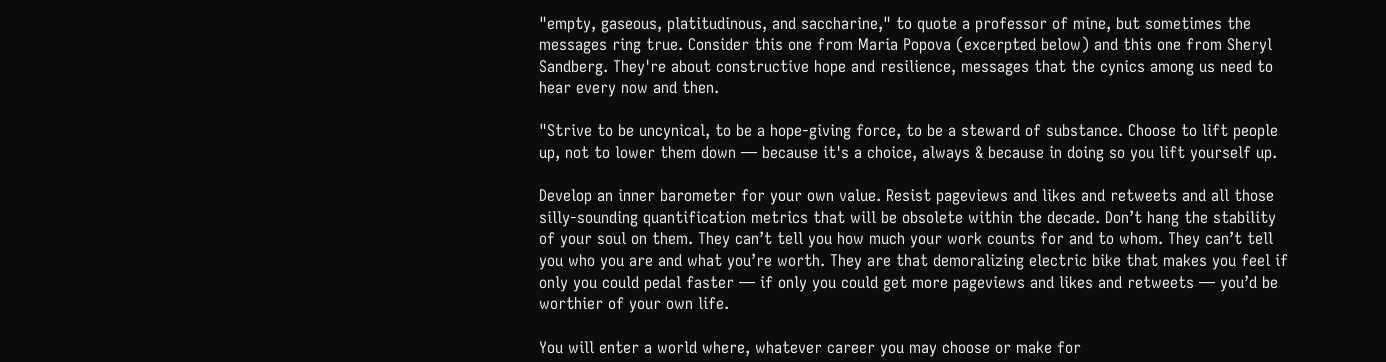"empty, gaseous, platitudinous, and saccharine," to quote a professor of mine, but sometimes the messages ring true. Consider this one from Maria Popova (excerpted below) and this one from Sheryl Sandberg. They're about constructive hope and resilience, messages that the cynics among us need to hear every now and then.

"Strive to be uncynical, to be a hope-giving force, to be a steward of substance. Choose to lift people up, not to lower them down — because it's a choice, always & because in doing so you lift yourself up.

Develop an inner barometer for your own value. Resist pageviews and likes and retweets and all those silly-sounding quantification metrics that will be obsolete within the decade. Don’t hang the stability of your soul on them. They can’t tell you how much your work counts for and to whom. They can’t tell you who you are and what you’re worth. They are that demoralizing electric bike that makes you feel if only you could pedal faster — if only you could get more pageviews and likes and retweets — you’d be worthier of your own life.

You will enter a world where, whatever career you may choose or make for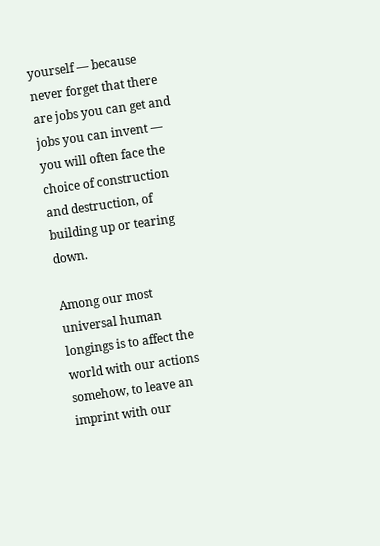yourself — because never forget that there are jobs you can get and jobs you can invent — you will often face the choice of construction and destruction, of building up or tearing down.

Among our most universal human longings is to affect the world with our actions somehow, to leave an imprint with our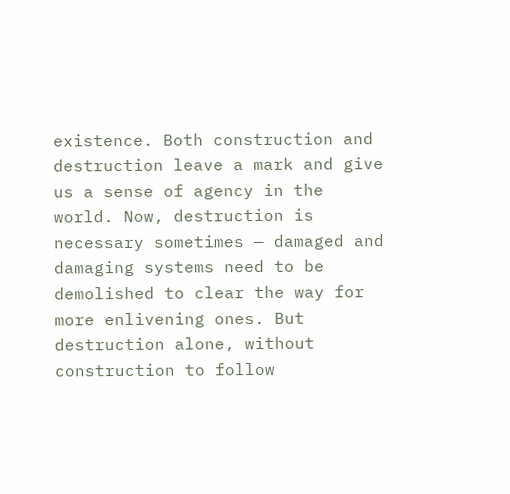existence. Both construction and destruction leave a mark and give us a sense of agency in the world. Now, destruction is necessary sometimes — damaged and damaging systems need to be demolished to clear the way for more enlivening ones. But destruction alone, without construction to follow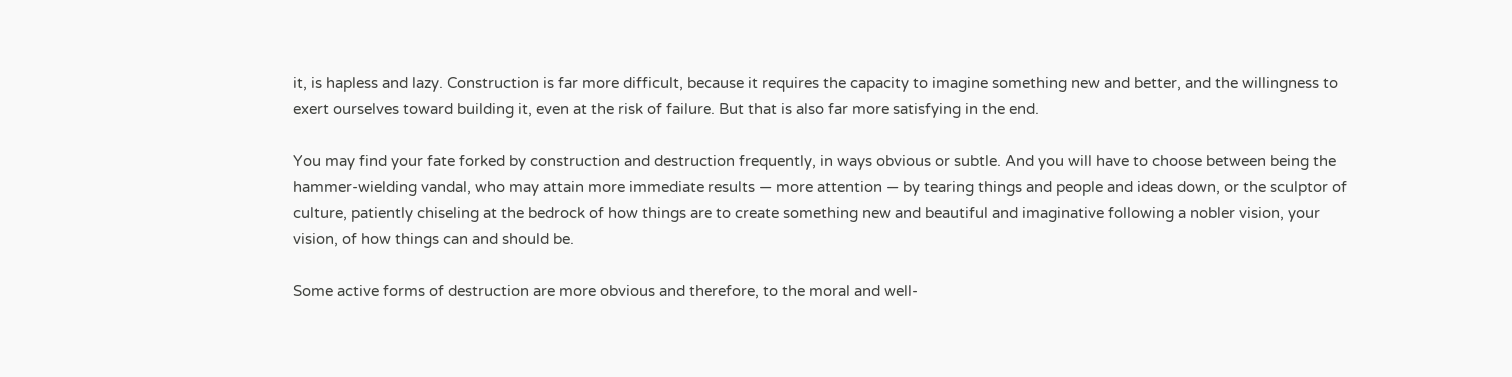it, is hapless and lazy. Construction is far more difficult, because it requires the capacity to imagine something new and better, and the willingness to exert ourselves toward building it, even at the risk of failure. But that is also far more satisfying in the end.

You may find your fate forked by construction and destruction frequently, in ways obvious or subtle. And you will have to choose between being the hammer-wielding vandal, who may attain more immediate results — more attention — by tearing things and people and ideas down, or the sculptor of culture, patiently chiseling at the bedrock of how things are to create something new and beautiful and imaginative following a nobler vision, your vision, of how things can and should be.

Some active forms of destruction are more obvious and therefore, to the moral and well-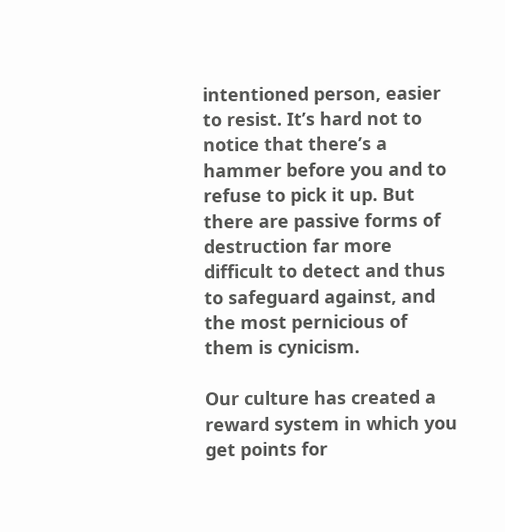intentioned person, easier to resist. It’s hard not to notice that there’s a hammer before you and to refuse to pick it up. But there are passive forms of destruction far more difficult to detect and thus to safeguard against, and the most pernicious of them is cynicism.

Our culture has created a reward system in which you get points for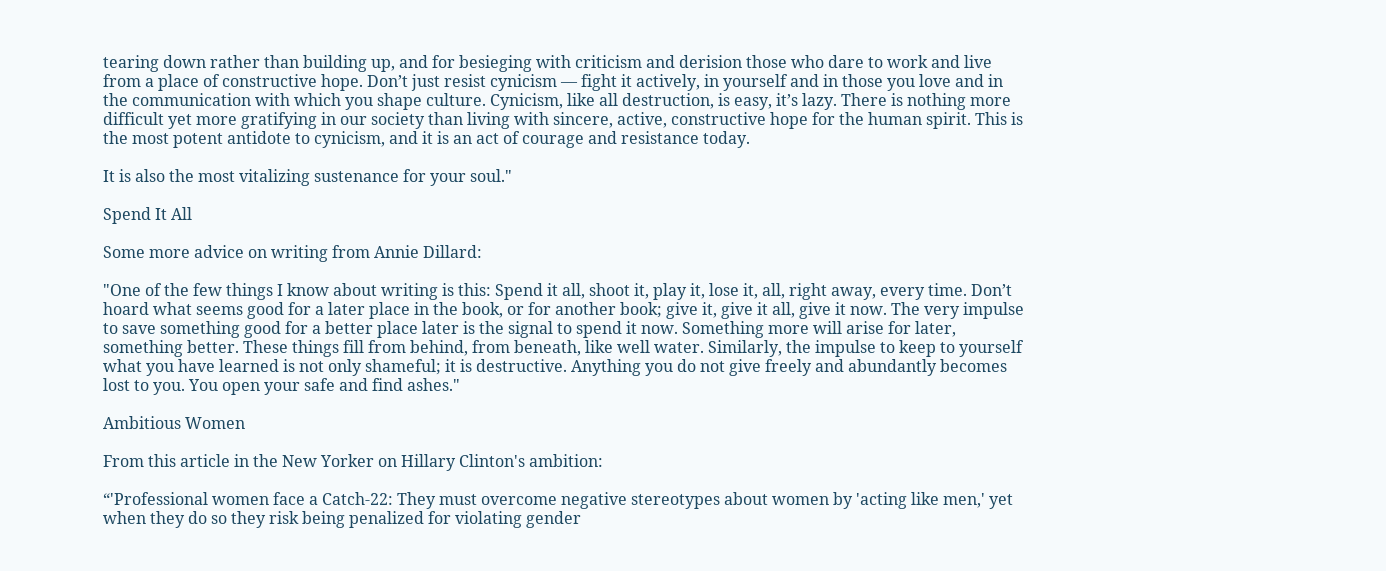tearing down rather than building up, and for besieging with criticism and derision those who dare to work and live from a place of constructive hope. Don’t just resist cynicism — fight it actively, in yourself and in those you love and in the communication with which you shape culture. Cynicism, like all destruction, is easy, it’s lazy. There is nothing more difficult yet more gratifying in our society than living with sincere, active, constructive hope for the human spirit. This is the most potent antidote to cynicism, and it is an act of courage and resistance today.

It is also the most vitalizing sustenance for your soul."

Spend It All

Some more advice on writing from Annie Dillard:

"One of the few things I know about writing is this: Spend it all, shoot it, play it, lose it, all, right away, every time. Don’t hoard what seems good for a later place in the book, or for another book; give it, give it all, give it now. The very impulse to save something good for a better place later is the signal to spend it now. Something more will arise for later, something better. These things fill from behind, from beneath, like well water. Similarly, the impulse to keep to yourself what you have learned is not only shameful; it is destructive. Anything you do not give freely and abundantly becomes lost to you. You open your safe and find ashes."

Ambitious Women

From this article in the New Yorker on Hillary Clinton's ambition:

“'Professional women face a Catch-22: They must overcome negative stereotypes about women by 'acting like men,' yet when they do so they risk being penalized for violating gender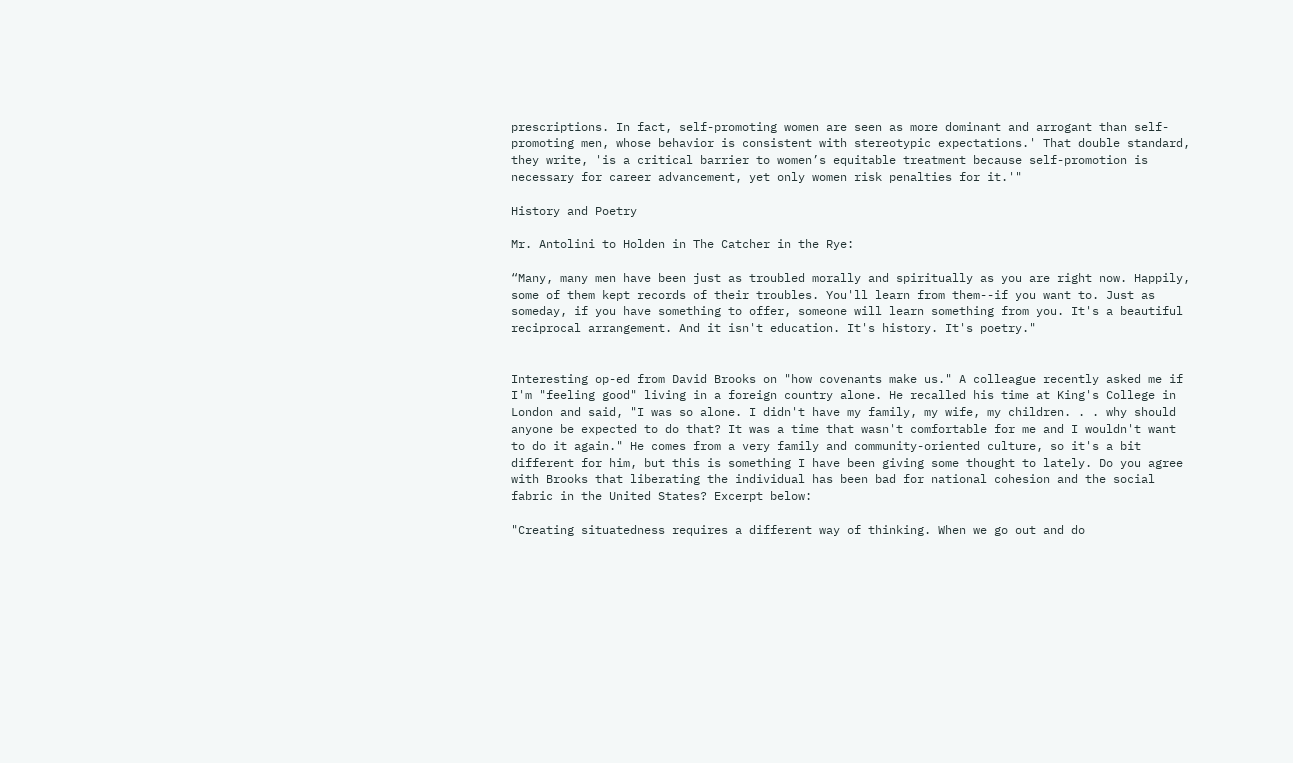prescriptions. In fact, self-promoting women are seen as more dominant and arrogant than self-promoting men, whose behavior is consistent with stereotypic expectations.' That double standard, they write, 'is a critical barrier to women’s equitable treatment because self-promotion is necessary for career advancement, yet only women risk penalties for it.'"

History and Poetry

Mr. Antolini to Holden in The Catcher in the Rye:

“Many, many men have been just as troubled morally and spiritually as you are right now. Happily, some of them kept records of their troubles. You'll learn from them--if you want to. Just as someday, if you have something to offer, someone will learn something from you. It's a beautiful reciprocal arrangement. And it isn't education. It's history. It's poetry."


Interesting op-ed from David Brooks on "how covenants make us." A colleague recently asked me if I'm "feeling good" living in a foreign country alone. He recalled his time at King's College in London and said, "I was so alone. I didn't have my family, my wife, my children. . . why should anyone be expected to do that? It was a time that wasn't comfortable for me and I wouldn't want to do it again." He comes from a very family and community-oriented culture, so it's a bit different for him, but this is something I have been giving some thought to lately. Do you agree with Brooks that liberating the individual has been bad for national cohesion and the social fabric in the United States? Excerpt below:

"Creating situatedness requires a different way of thinking. When we go out and do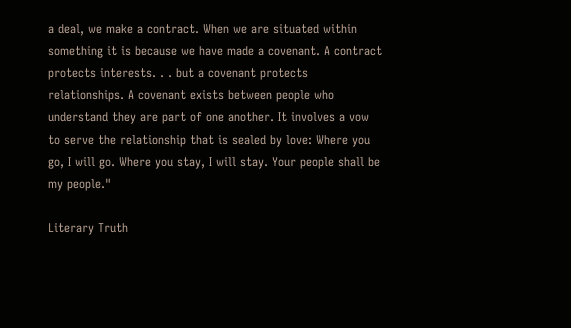a deal, we make a contract. When we are situated within something it is because we have made a covenant. A contract protects interests. . . but a covenant protects relationships. A covenant exists between people who understand they are part of one another. It involves a vow to serve the relationship that is sealed by love: Where you go, I will go. Where you stay, I will stay. Your people shall be my people."

Literary Truth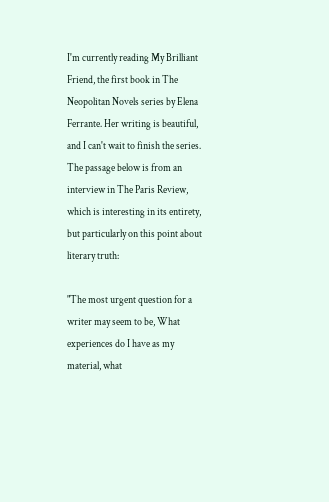I'm currently reading My Brilliant Friend, the first book in The Neopolitan Novels series by Elena Ferrante. Her writing is beautiful, and I can't wait to finish the series. The passage below is from an interview in The Paris Review, which is interesting in its entirety, but particularly on this point about literary truth:

"The most urgent question for a writer may seem to be, What experiences do I have as my material, what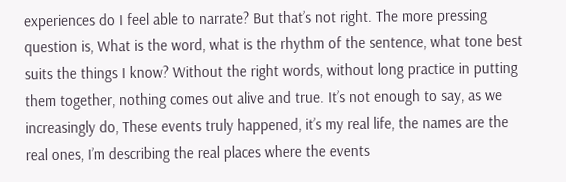experiences do I feel able to narrate? But that’s not right. The more pressing question is, What is the word, what is the rhythm of the sentence, what tone best suits the things I know? Without the right words, without long practice in putting them together, nothing comes out alive and true. It’s not enough to say, as we increasingly do, These events truly happened, it’s my real life, the names are the real ones, I’m describing the real places where the events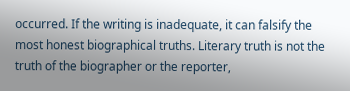occurred. If the writing is inadequate, it can falsify the most honest biographical truths. Literary truth is not the truth of the biographer or the reporter,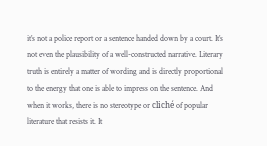it’s not a police report or a sentence handed down by a court. It’s not even the plausibility of a well-constructed narrative. Literary truth is entirely a matter of wording and is directly proportional to the energy that one is able to impress on the sentence. And when it works, there is no stereotype or cliché of popular literature that resists it. It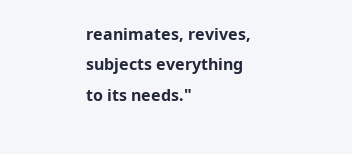reanimates, revives, subjects everything to its needs."